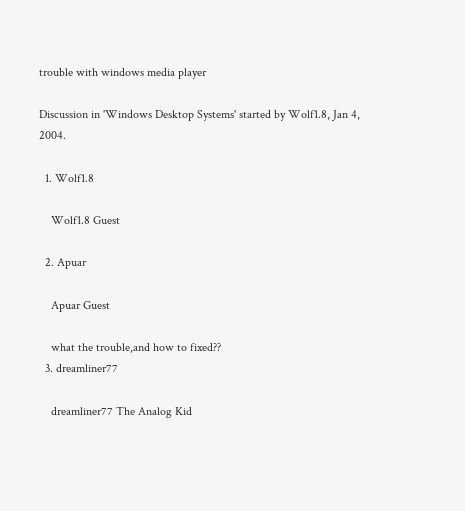trouble with windows media player

Discussion in 'Windows Desktop Systems' started by Wolf1.8, Jan 4, 2004.

  1. Wolf1.8

    Wolf1.8 Guest

  2. Apuar

    Apuar Guest

    what the trouble,and how to fixed??
  3. dreamliner77

    dreamliner77 The Analog Kid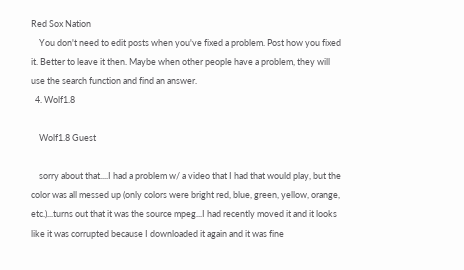Red Sox Nation
    You don't need to edit posts when you've fixed a problem. Post how you fixed it. Better to leave it then. Maybe when other people have a problem, they will use the search function and find an answer.
  4. Wolf1.8

    Wolf1.8 Guest

    sorry about that....I had a problem w/ a video that I had that would play, but the color was all messed up (only colors were bright red, blue, green, yellow, orange, etc.)...turns out that it was the source mpeg...I had recently moved it and it looks like it was corrupted because I downloaded it again and it was fine